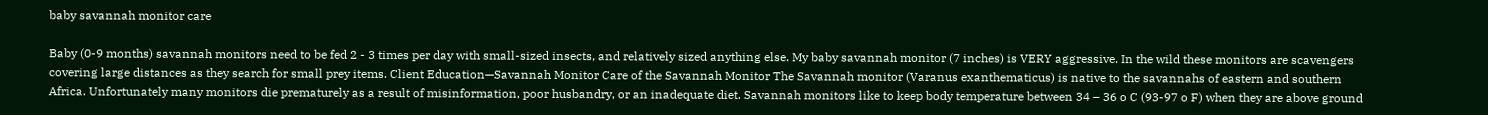baby savannah monitor care

Baby (0-9 months) savannah monitors need to be fed 2 - 3 times per day with small-sized insects, and relatively sized anything else. My baby savannah monitor (7 inches) is VERY aggressive. In the wild these monitors are scavengers covering large distances as they search for small prey items. Client Education—Savannah Monitor Care of the Savannah Monitor The Savannah monitor (Varanus exanthematicus) is native to the savannahs of eastern and southern Africa. Unfortunately many monitors die prematurely as a result of misinformation, poor husbandry, or an inadequate diet. Savannah monitors like to keep body temperature between 34 – 36 o C (93-97 o F) when they are above ground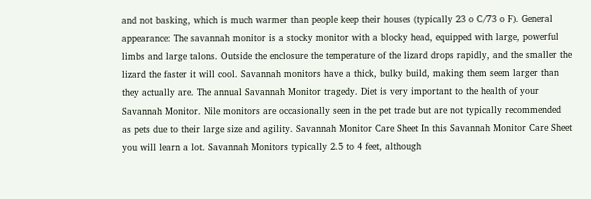and not basking, which is much warmer than people keep their houses (typically 23 o C/73 o F). General appearance: The savannah monitor is a stocky monitor with a blocky head, equipped with large, powerful limbs and large talons. Outside the enclosure the temperature of the lizard drops rapidly, and the smaller the lizard the faster it will cool. Savannah monitors have a thick, bulky build, making them seem larger than they actually are. The annual Savannah Monitor tragedy. Diet is very important to the health of your Savannah Monitor. Nile monitors are occasionally seen in the pet trade but are not typically recommended as pets due to their large size and agility. Savannah Monitor Care Sheet In this Savannah Monitor Care Sheet you will learn a lot. Savannah Monitors typically 2.5 to 4 feet, although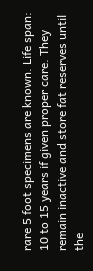rare 5 foot specimens are known. Life span: 10 to 15 years if given proper care. They remain inactive and store fat reserves until the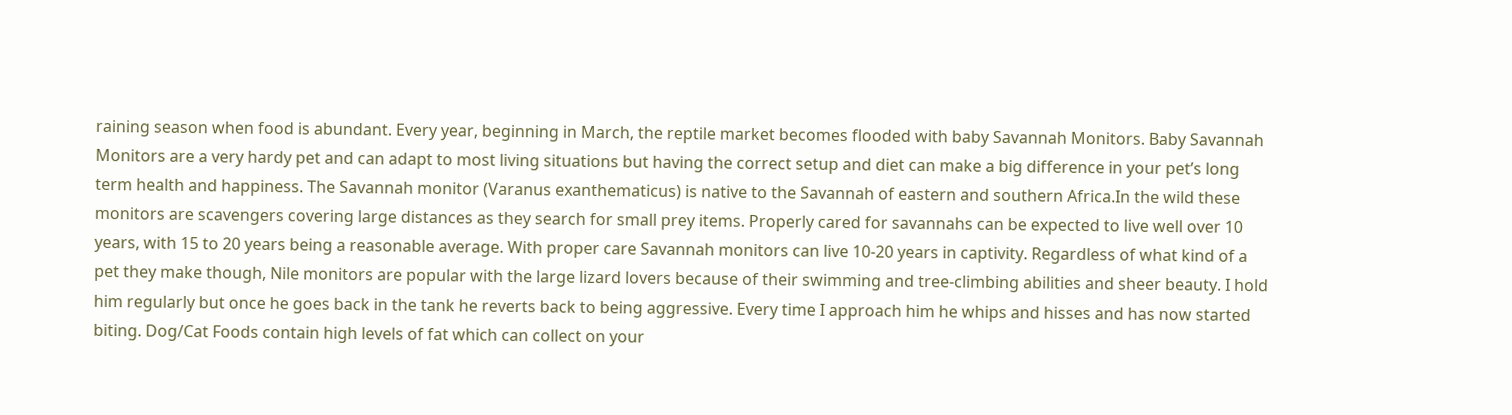raining season when food is abundant. Every year, beginning in March, the reptile market becomes flooded with baby Savannah Monitors. Baby Savannah Monitors are a very hardy pet and can adapt to most living situations but having the correct setup and diet can make a big difference in your pet’s long term health and happiness. The Savannah monitor (Varanus exanthematicus) is native to the Savannah of eastern and southern Africa.In the wild these monitors are scavengers covering large distances as they search for small prey items. Properly cared for savannahs can be expected to live well over 10 years, with 15 to 20 years being a reasonable average. With proper care Savannah monitors can live 10-20 years in captivity. Regardless of what kind of a pet they make though, Nile monitors are popular with the large lizard lovers because of their swimming and tree-climbing abilities and sheer beauty. I hold him regularly but once he goes back in the tank he reverts back to being aggressive. Every time I approach him he whips and hisses and has now started biting. Dog/Cat Foods contain high levels of fat which can collect on your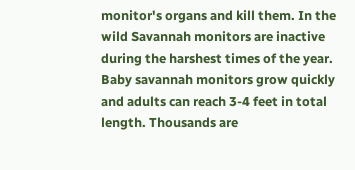monitor's organs and kill them. In the wild Savannah monitors are inactive during the harshest times of the year. Baby savannah monitors grow quickly and adults can reach 3-4 feet in total length. Thousands are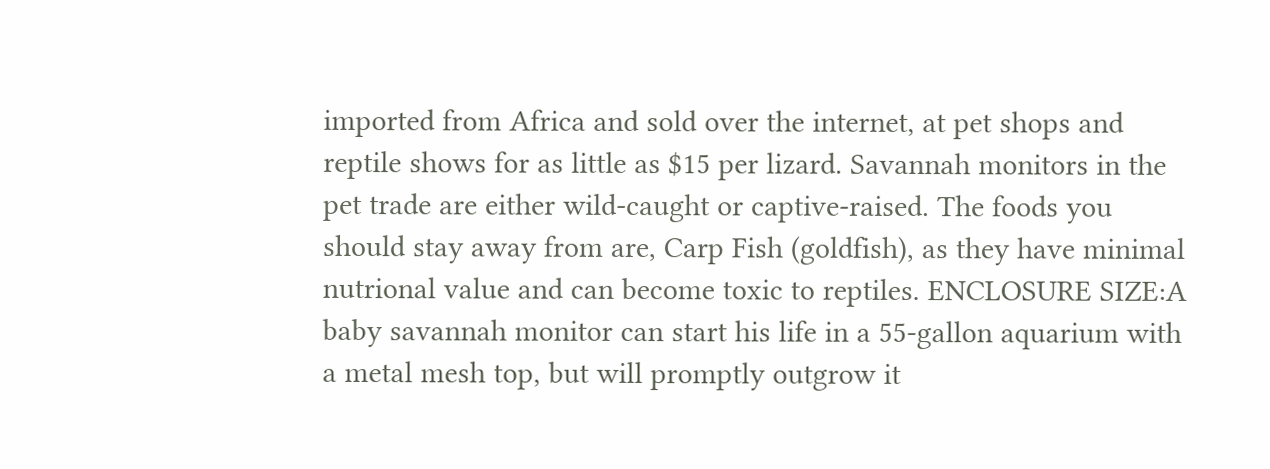imported from Africa and sold over the internet, at pet shops and reptile shows for as little as $15 per lizard. Savannah monitors in the pet trade are either wild-caught or captive-raised. The foods you should stay away from are, Carp Fish (goldfish), as they have minimal nutrional value and can become toxic to reptiles. ENCLOSURE SIZE:A baby savannah monitor can start his life in a 55-gallon aquarium with a metal mesh top, but will promptly outgrow it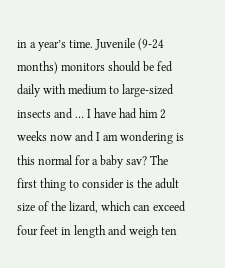in a year’s time. Juvenile (9-24 months) monitors should be fed daily with medium to large-sized insects and … I have had him 2 weeks now and I am wondering is this normal for a baby sav? The first thing to consider is the adult size of the lizard, which can exceed four feet in length and weigh ten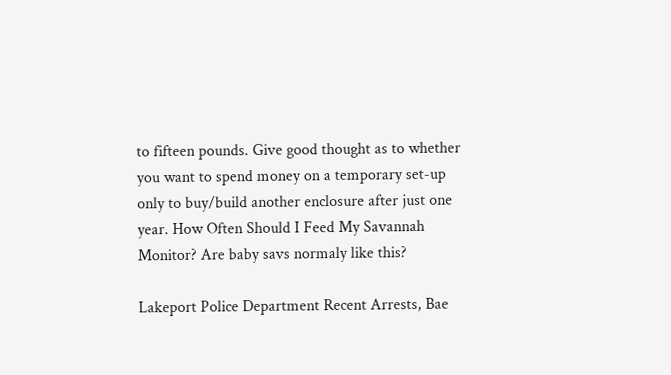to fifteen pounds. Give good thought as to whether you want to spend money on a temporary set-up only to buy/build another enclosure after just one year. How Often Should I Feed My Savannah Monitor? Are baby savs normaly like this?

Lakeport Police Department Recent Arrests, Bae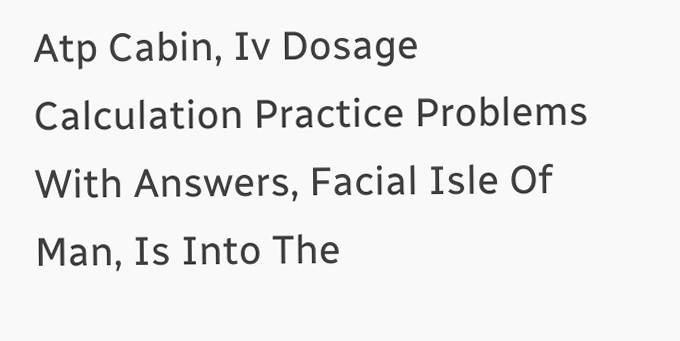Atp Cabin, Iv Dosage Calculation Practice Problems With Answers, Facial Isle Of Man, Is Into The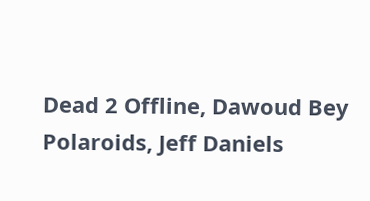Dead 2 Offline, Dawoud Bey Polaroids, Jeff Daniels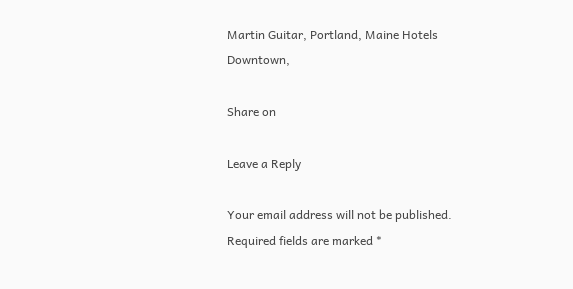Martin Guitar, Portland, Maine Hotels Downtown,

Share on

Leave a Reply

Your email address will not be published. Required fields are marked *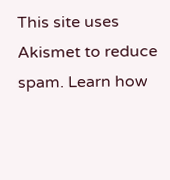This site uses Akismet to reduce spam. Learn how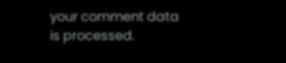your comment data is processed.